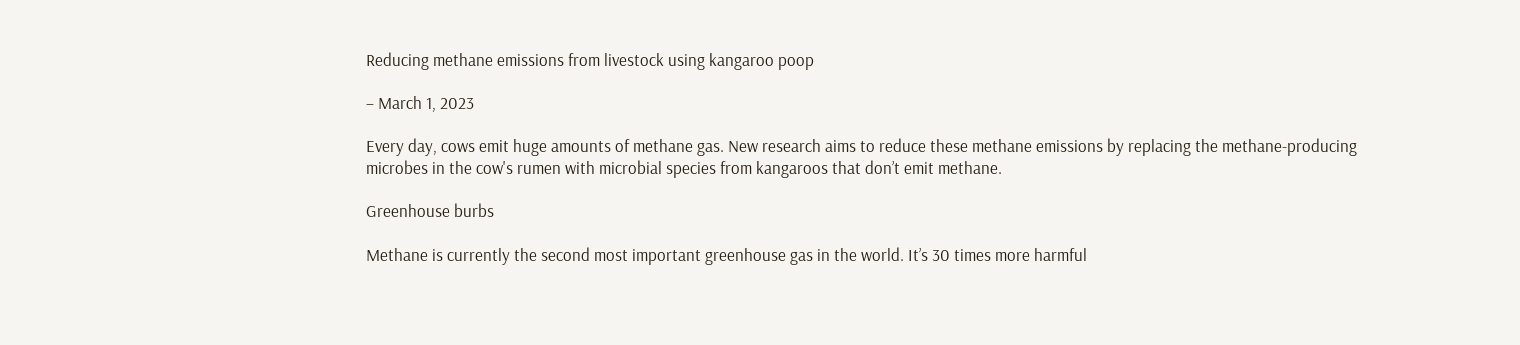Reducing methane emissions from livestock using kangaroo poop

– March 1, 2023

Every day, cows emit huge amounts of methane gas. New research aims to reduce these methane emissions by replacing the methane-producing microbes in the cow's rumen with microbial species from kangaroos that don’t emit methane.

Greenhouse burbs

Methane is currently the second most important greenhouse gas in the world. It’s 30 times more harmful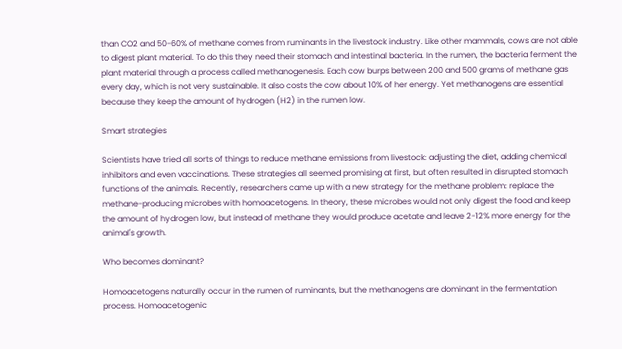than CO2 and 50-60% of methane comes from ruminants in the livestock industry. Like other mammals, cows are not able to digest plant material. To do this they need their stomach and intestinal bacteria. In the rumen, the bacteria ferment the plant material through a process called methanogenesis. Each cow burps between 200 and 500 grams of methane gas every day, which is not very sustainable. It also costs the cow about 10% of her energy. Yet methanogens are essential because they keep the amount of hydrogen (H2) in the rumen low.

Smart strategies

Scientists have tried all sorts of things to reduce methane emissions from livestock: adjusting the diet, adding chemical inhibitors and even vaccinations. These strategies all seemed promising at first, but often resulted in disrupted stomach functions of the animals. Recently, researchers came up with a new strategy for the methane problem: replace the methane-producing microbes with homoacetogens. In theory, these microbes would not only digest the food and keep the amount of hydrogen low, but instead of methane they would produce acetate and leave 2-12% more energy for the animal's growth.

Who becomes dominant?

Homoacetogens naturally occur in the rumen of ruminants, but the methanogens are dominant in the fermentation process. Homoacetogenic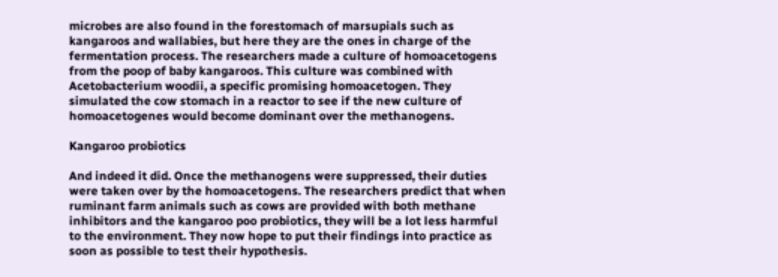microbes are also found in the forestomach of marsupials such as kangaroos and wallabies, but here they are the ones in charge of the fermentation process. The researchers made a culture of homoacetogens from the poop of baby kangaroos. This culture was combined with Acetobacterium woodii, a specific promising homoacetogen. They simulated the cow stomach in a reactor to see if the new culture of homoacetogenes would become dominant over the methanogens.

Kangaroo probiotics

And indeed it did. Once the methanogens were suppressed, their duties were taken over by the homoacetogens. The researchers predict that when ruminant farm animals such as cows are provided with both methane inhibitors and the kangaroo poo probiotics, they will be a lot less harmful to the environment. They now hope to put their findings into practice as soon as possible to test their hypothesis.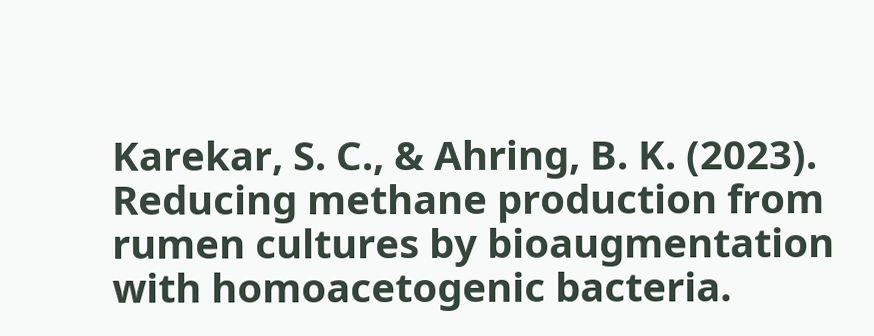Karekar, S. C., & Ahring, B. K. (2023). Reducing methane production from rumen cultures by bioaugmentation with homoacetogenic bacteria.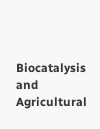Biocatalysis and Agricultural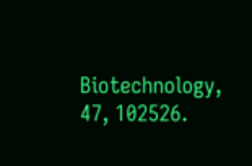Biotechnology, 47, 102526.